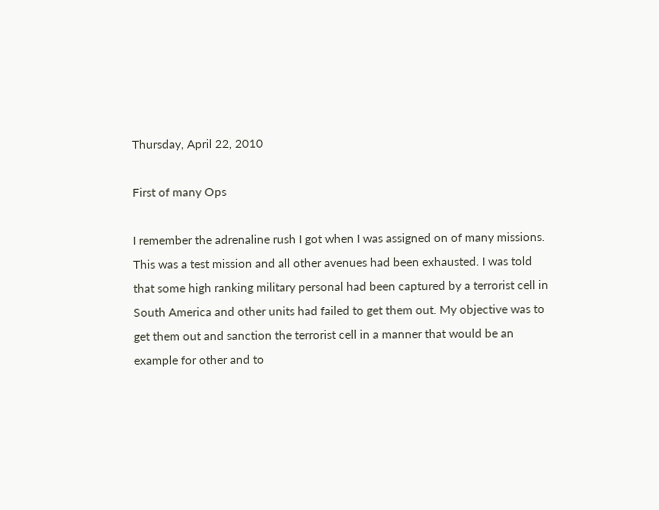Thursday, April 22, 2010

First of many Ops

I remember the adrenaline rush I got when I was assigned on of many missions. This was a test mission and all other avenues had been exhausted. I was told that some high ranking military personal had been captured by a terrorist cell in South America and other units had failed to get them out. My objective was to get them out and sanction the terrorist cell in a manner that would be an example for other and to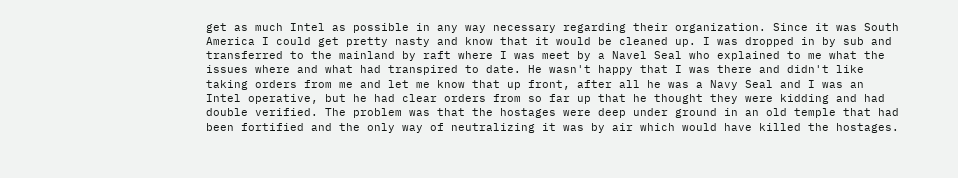get as much Intel as possible in any way necessary regarding their organization. Since it was South America I could get pretty nasty and know that it would be cleaned up. I was dropped in by sub and transferred to the mainland by raft where I was meet by a Navel Seal who explained to me what the issues where and what had transpired to date. He wasn't happy that I was there and didn't like taking orders from me and let me know that up front, after all he was a Navy Seal and I was an Intel operative, but he had clear orders from so far up that he thought they were kidding and had double verified. The problem was that the hostages were deep under ground in an old temple that had been fortified and the only way of neutralizing it was by air which would have killed the hostages.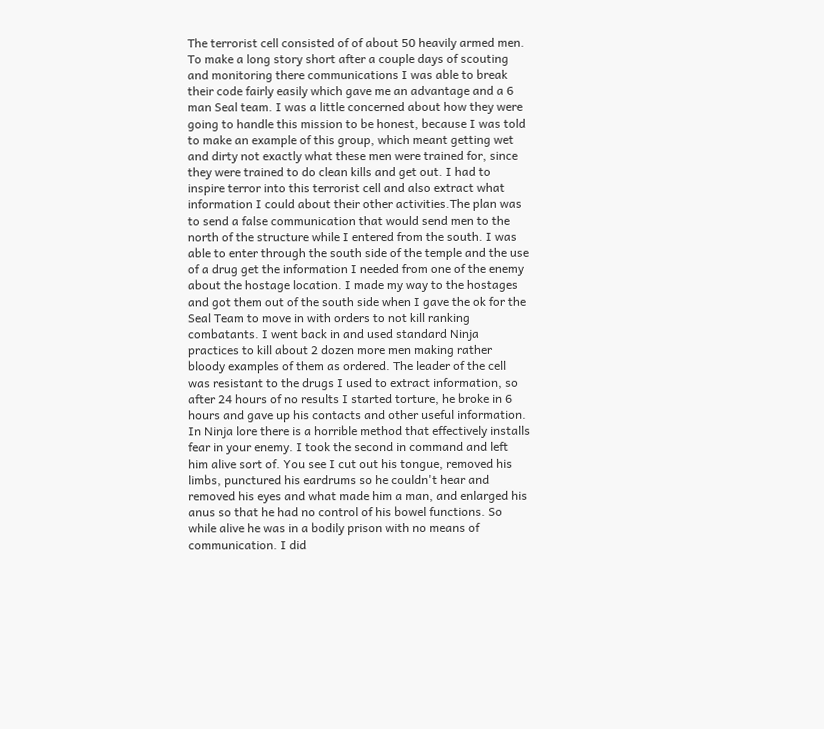The terrorist cell consisted of of about 50 heavily armed men. To make a long story short after a couple days of scouting and monitoring there communications I was able to break their code fairly easily which gave me an advantage and a 6 man Seal team. I was a little concerned about how they were going to handle this mission to be honest, because I was told to make an example of this group, which meant getting wet and dirty not exactly what these men were trained for, since they were trained to do clean kills and get out. I had to inspire terror into this terrorist cell and also extract what information I could about their other activities.The plan was to send a false communication that would send men to the north of the structure while I entered from the south. I was able to enter through the south side of the temple and the use of a drug get the information I needed from one of the enemy about the hostage location. I made my way to the hostages and got them out of the south side when I gave the ok for the Seal Team to move in with orders to not kill ranking combatants. I went back in and used standard Ninja practices to kill about 2 dozen more men making rather bloody examples of them as ordered. The leader of the cell was resistant to the drugs I used to extract information, so after 24 hours of no results I started torture, he broke in 6 hours and gave up his contacts and other useful information. In Ninja lore there is a horrible method that effectively installs fear in your enemy. I took the second in command and left him alive sort of. You see I cut out his tongue, removed his limbs, punctured his eardrums so he couldn't hear and removed his eyes and what made him a man, and enlarged his anus so that he had no control of his bowel functions. So while alive he was in a bodily prison with no means of communication. I did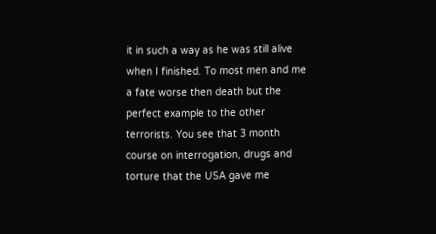it in such a way as he was still alive when I finished. To most men and me a fate worse then death but the perfect example to the other terrorists. You see that 3 month course on interrogation, drugs and torture that the USA gave me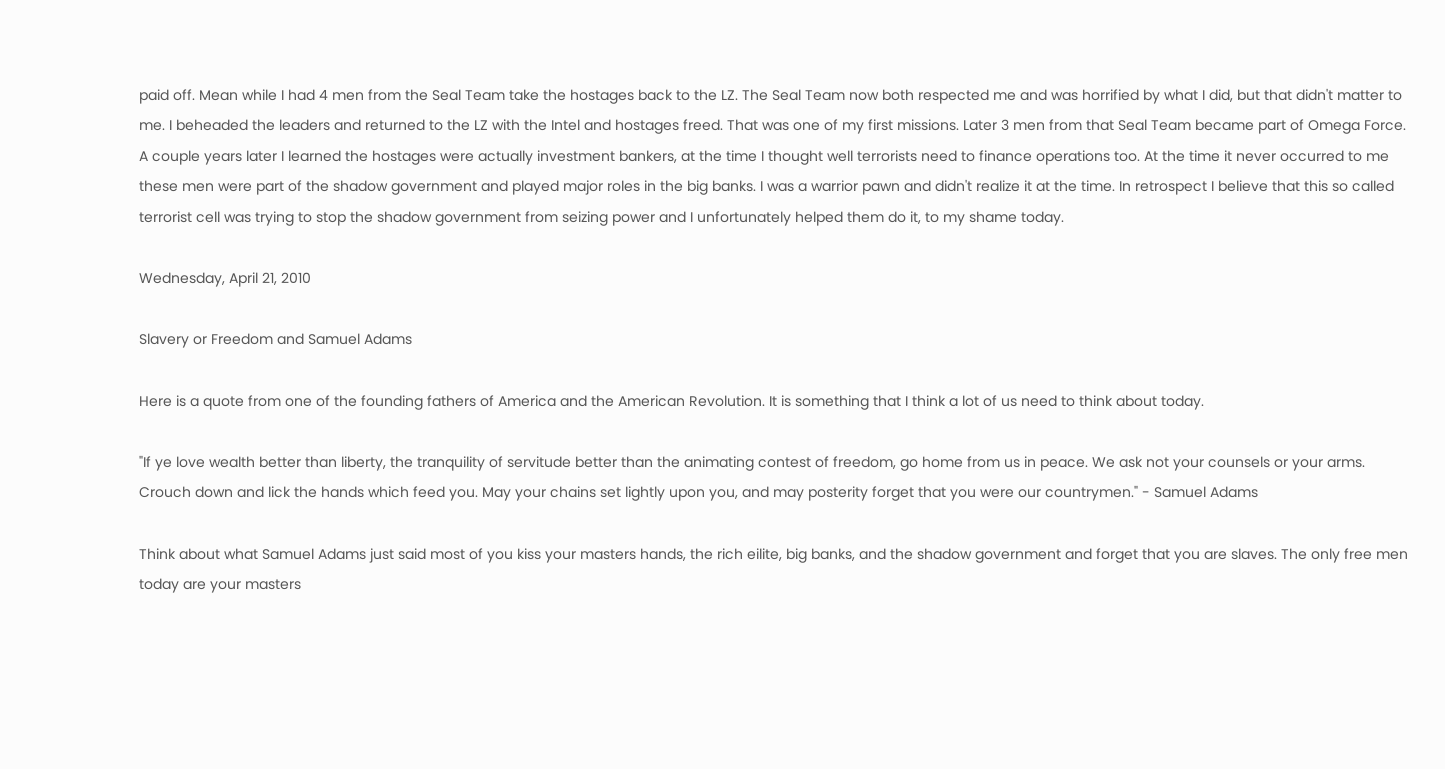paid off. Mean while I had 4 men from the Seal Team take the hostages back to the LZ. The Seal Team now both respected me and was horrified by what I did, but that didn't matter to me. I beheaded the leaders and returned to the LZ with the Intel and hostages freed. That was one of my first missions. Later 3 men from that Seal Team became part of Omega Force. A couple years later I learned the hostages were actually investment bankers, at the time I thought well terrorists need to finance operations too. At the time it never occurred to me these men were part of the shadow government and played major roles in the big banks. I was a warrior pawn and didn't realize it at the time. In retrospect I believe that this so called terrorist cell was trying to stop the shadow government from seizing power and I unfortunately helped them do it, to my shame today.

Wednesday, April 21, 2010

Slavery or Freedom and Samuel Adams

Here is a quote from one of the founding fathers of America and the American Revolution. It is something that I think a lot of us need to think about today.

"If ye love wealth better than liberty, the tranquility of servitude better than the animating contest of freedom, go home from us in peace. We ask not your counsels or your arms. Crouch down and lick the hands which feed you. May your chains set lightly upon you, and may posterity forget that you were our countrymen." - Samuel Adams

Think about what Samuel Adams just said most of you kiss your masters hands, the rich eilite, big banks, and the shadow government and forget that you are slaves. The only free men today are your masters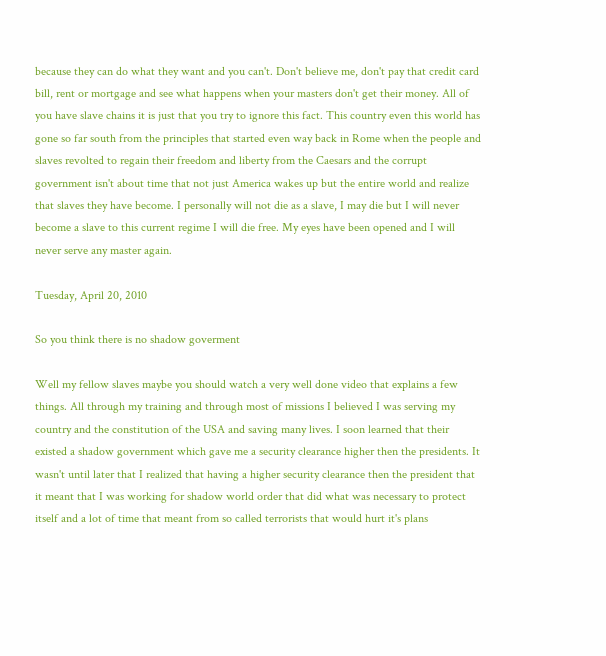because they can do what they want and you can't. Don't believe me, don't pay that credit card bill, rent or mortgage and see what happens when your masters don't get their money. All of you have slave chains it is just that you try to ignore this fact. This country even this world has gone so far south from the principles that started even way back in Rome when the people and slaves revolted to regain their freedom and liberty from the Caesars and the corrupt government isn't about time that not just America wakes up but the entire world and realize that slaves they have become. I personally will not die as a slave, I may die but I will never become a slave to this current regime I will die free. My eyes have been opened and I will never serve any master again.

Tuesday, April 20, 2010

So you think there is no shadow goverment

Well my fellow slaves maybe you should watch a very well done video that explains a few things. All through my training and through most of missions I believed I was serving my country and the constitution of the USA and saving many lives. I soon learned that their existed a shadow government which gave me a security clearance higher then the presidents. It wasn't until later that I realized that having a higher security clearance then the president that it meant that I was working for shadow world order that did what was necessary to protect itself and a lot of time that meant from so called terrorists that would hurt it's plans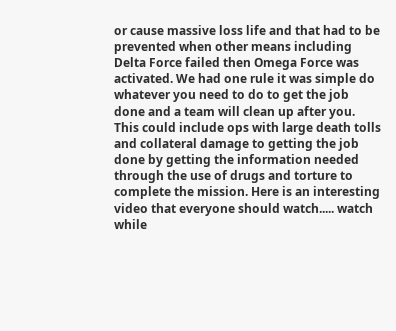or cause massive loss life and that had to be prevented when other means including Delta Force failed then Omega Force was activated. We had one rule it was simple do whatever you need to do to get the job done and a team will clean up after you. This could include ops with large death tolls and collateral damage to getting the job done by getting the information needed through the use of drugs and torture to complete the mission. Here is an interesting video that everyone should watch..... watch while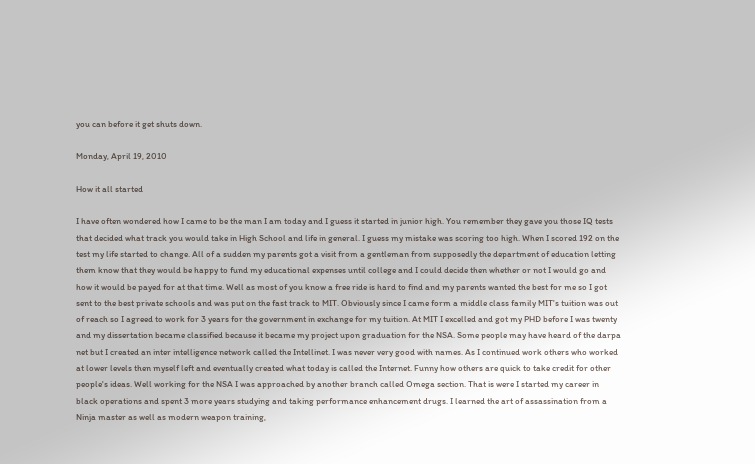you can before it get shuts down.

Monday, April 19, 2010

How it all started

I have often wondered how I came to be the man I am today and I guess it started in junior high. You remember they gave you those IQ tests that decided what track you would take in High School and life in general. I guess my mistake was scoring too high. When I scored 192 on the test my life started to change. All of a sudden my parents got a visit from a gentleman from supposedly the department of education letting them know that they would be happy to fund my educational expenses until college and I could decide then whether or not I would go and how it would be payed for at that time. Well as most of you know a free ride is hard to find and my parents wanted the best for me so I got sent to the best private schools and was put on the fast track to MIT. Obviously since I came form a middle class family MIT's tuition was out of reach so I agreed to work for 3 years for the government in exchange for my tuition. At MIT I excelled and got my PHD before I was twenty and my dissertation became classified because it became my project upon graduation for the NSA. Some people may have heard of the darpa net but I created an inter intelligence network called the Intellinet. I was never very good with names. As I continued work others who worked at lower levels then myself left and eventually created what today is called the Internet. Funny how others are quick to take credit for other people's ideas. Well working for the NSA I was approached by another branch called Omega section. That is were I started my career in black operations and spent 3 more years studying and taking performance enhancement drugs. I learned the art of assassination from a Ninja master as well as modern weapon training,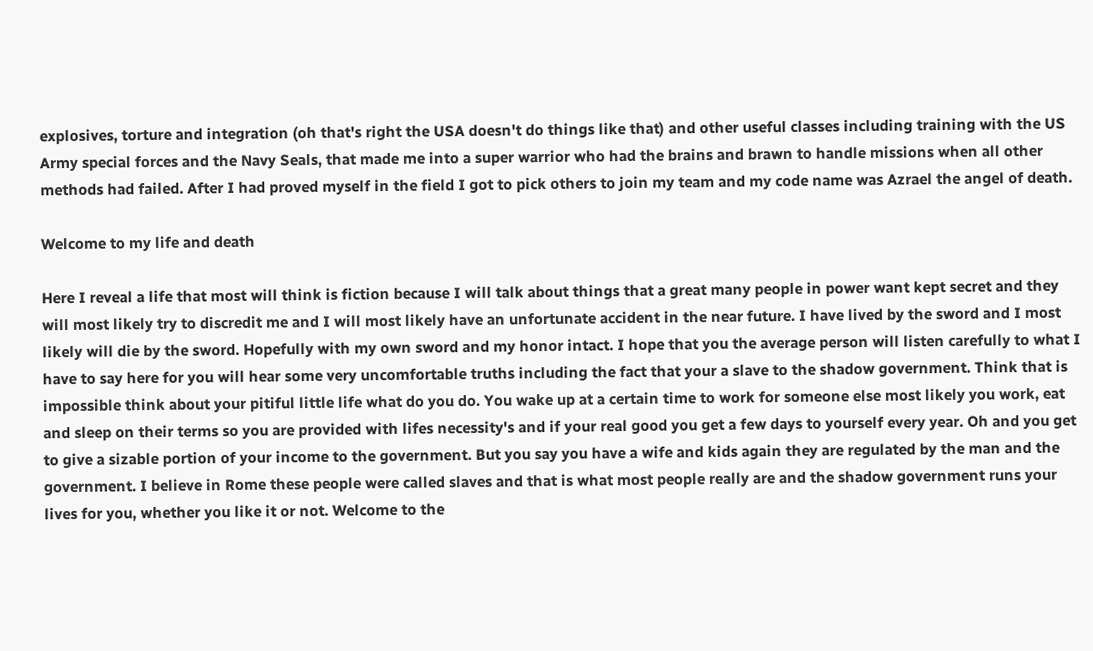explosives, torture and integration (oh that's right the USA doesn't do things like that) and other useful classes including training with the US Army special forces and the Navy Seals, that made me into a super warrior who had the brains and brawn to handle missions when all other methods had failed. After I had proved myself in the field I got to pick others to join my team and my code name was Azrael the angel of death.

Welcome to my life and death

Here I reveal a life that most will think is fiction because I will talk about things that a great many people in power want kept secret and they will most likely try to discredit me and I will most likely have an unfortunate accident in the near future. I have lived by the sword and I most likely will die by the sword. Hopefully with my own sword and my honor intact. I hope that you the average person will listen carefully to what I have to say here for you will hear some very uncomfortable truths including the fact that your a slave to the shadow government. Think that is impossible think about your pitiful little life what do you do. You wake up at a certain time to work for someone else most likely you work, eat and sleep on their terms so you are provided with lifes necessity's and if your real good you get a few days to yourself every year. Oh and you get to give a sizable portion of your income to the government. But you say you have a wife and kids again they are regulated by the man and the government. I believe in Rome these people were called slaves and that is what most people really are and the shadow government runs your lives for you, whether you like it or not. Welcome to the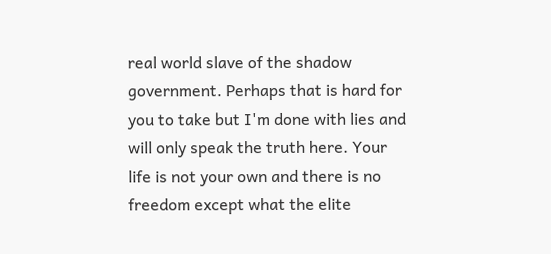real world slave of the shadow government. Perhaps that is hard for you to take but I'm done with lies and will only speak the truth here. Your life is not your own and there is no freedom except what the elite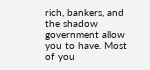rich, bankers, and the shadow government allow you to have. Most of you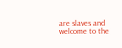are slaves and welcome to the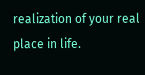realization of your real place in life.